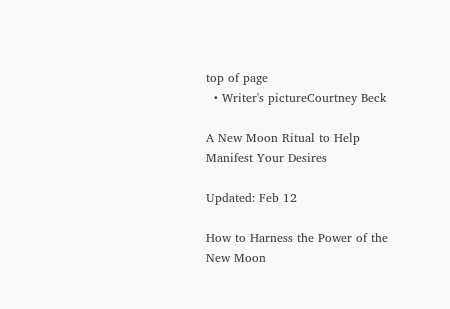top of page
  • Writer's pictureCourtney Beck

A New Moon Ritual to Help Manifest Your Desires

Updated: Feb 12

How to Harness the Power of the New Moon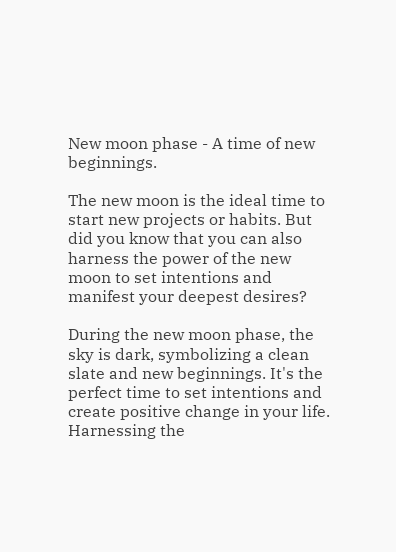New moon phase - A time of new beginnings.

The new moon is the ideal time to start new projects or habits. But did you know that you can also harness the power of the new moon to set intentions and manifest your deepest desires?

During the new moon phase, the sky is dark, symbolizing a clean slate and new beginnings. It's the perfect time to set intentions and create positive change in your life. Harnessing the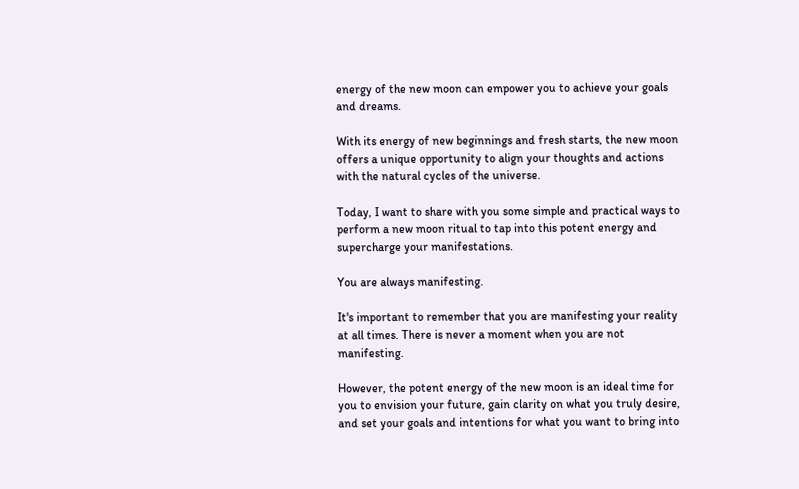energy of the new moon can empower you to achieve your goals and dreams.

With its energy of new beginnings and fresh starts, the new moon offers a unique opportunity to align your thoughts and actions with the natural cycles of the universe.

Today, I want to share with you some simple and practical ways to perform a new moon ritual to tap into this potent energy and supercharge your manifestations.

You are always manifesting.

It's important to remember that you are manifesting your reality at all times. There is never a moment when you are not manifesting.

However, the potent energy of the new moon is an ideal time for you to envision your future, gain clarity on what you truly desire, and set your goals and intentions for what you want to bring into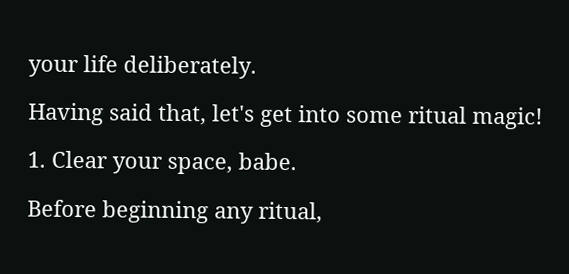your life deliberately.

Having said that, let's get into some ritual magic!

1. Clear your space, babe.

Before beginning any ritual,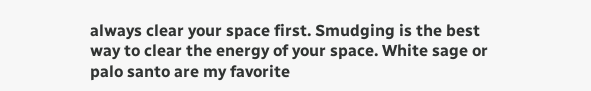always clear your space first. Smudging is the best way to clear the energy of your space. White sage or palo santo are my favorite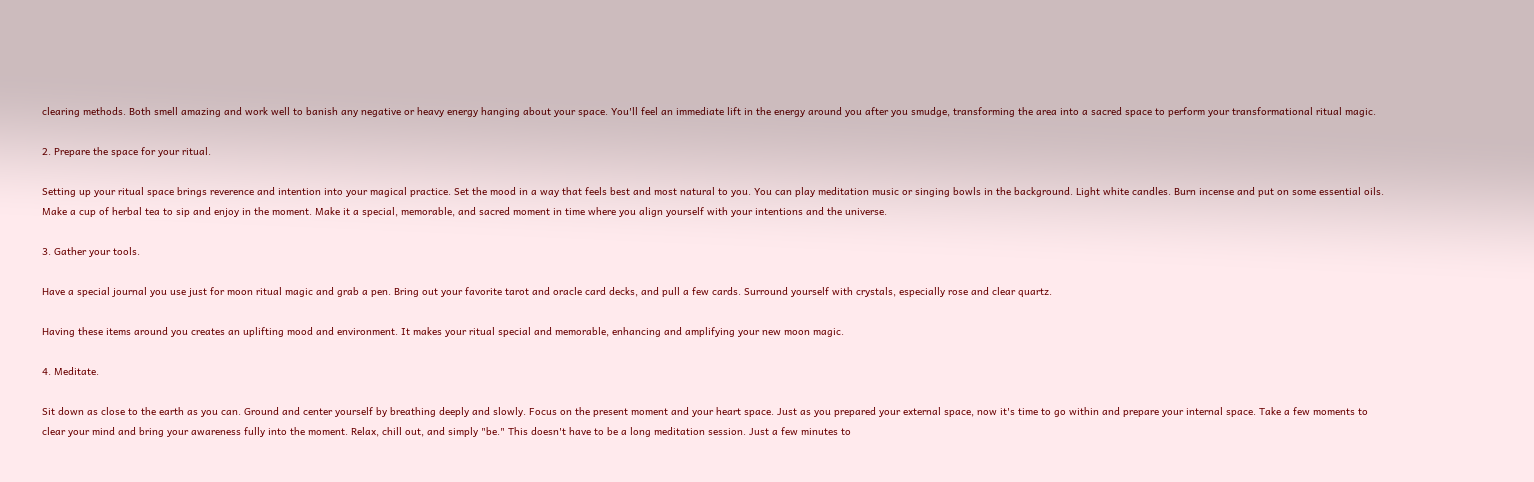clearing methods. Both smell amazing and work well to banish any negative or heavy energy hanging about your space. You'll feel an immediate lift in the energy around you after you smudge, transforming the area into a sacred space to perform your transformational ritual magic.

2. Prepare the space for your ritual.

Setting up your ritual space brings reverence and intention into your magical practice. Set the mood in a way that feels best and most natural to you. You can play meditation music or singing bowls in the background. Light white candles. Burn incense and put on some essential oils. Make a cup of herbal tea to sip and enjoy in the moment. Make it a special, memorable, and sacred moment in time where you align yourself with your intentions and the universe.

3. Gather your tools.

Have a special journal you use just for moon ritual magic and grab a pen. Bring out your favorite tarot and oracle card decks, and pull a few cards. Surround yourself with crystals, especially rose and clear quartz.

Having these items around you creates an uplifting mood and environment. It makes your ritual special and memorable, enhancing and amplifying your new moon magic.

4. Meditate.

Sit down as close to the earth as you can. Ground and center yourself by breathing deeply and slowly. Focus on the present moment and your heart space. Just as you prepared your external space, now it's time to go within and prepare your internal space. Take a few moments to clear your mind and bring your awareness fully into the moment. Relax, chill out, and simply "be." This doesn't have to be a long meditation session. Just a few minutes to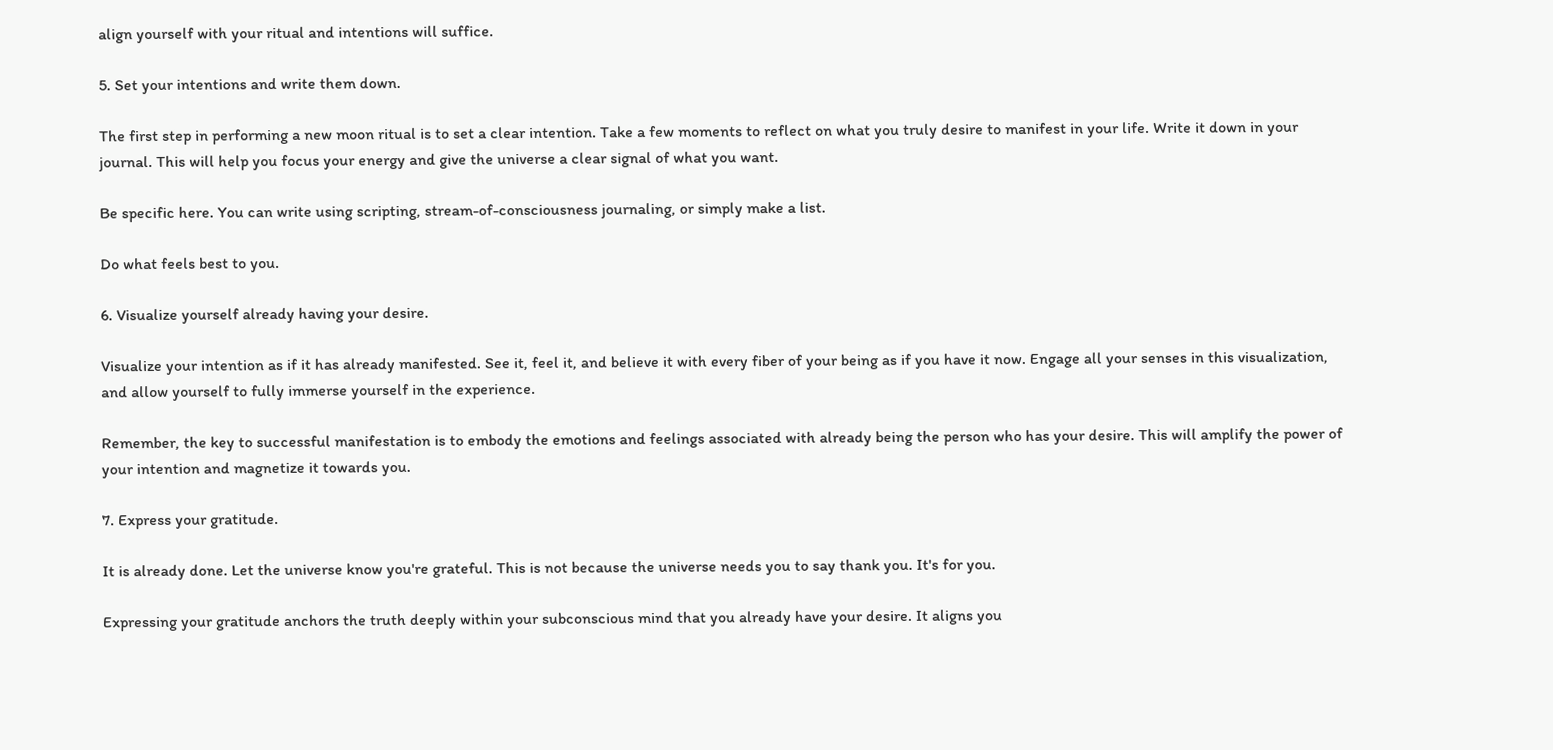align yourself with your ritual and intentions will suffice.

5. Set your intentions and write them down.

The first step in performing a new moon ritual is to set a clear intention. Take a few moments to reflect on what you truly desire to manifest in your life. Write it down in your journal. This will help you focus your energy and give the universe a clear signal of what you want.

Be specific here. You can write using scripting, stream-of-consciousness journaling, or simply make a list.

Do what feels best to you.

6. Visualize yourself already having your desire.

Visualize your intention as if it has already manifested. See it, feel it, and believe it with every fiber of your being as if you have it now. Engage all your senses in this visualization, and allow yourself to fully immerse yourself in the experience.

Remember, the key to successful manifestation is to embody the emotions and feelings associated with already being the person who has your desire. This will amplify the power of your intention and magnetize it towards you.

7. Express your gratitude.

It is already done. Let the universe know you're grateful. This is not because the universe needs you to say thank you. It's for you.

Expressing your gratitude anchors the truth deeply within your subconscious mind that you already have your desire. It aligns you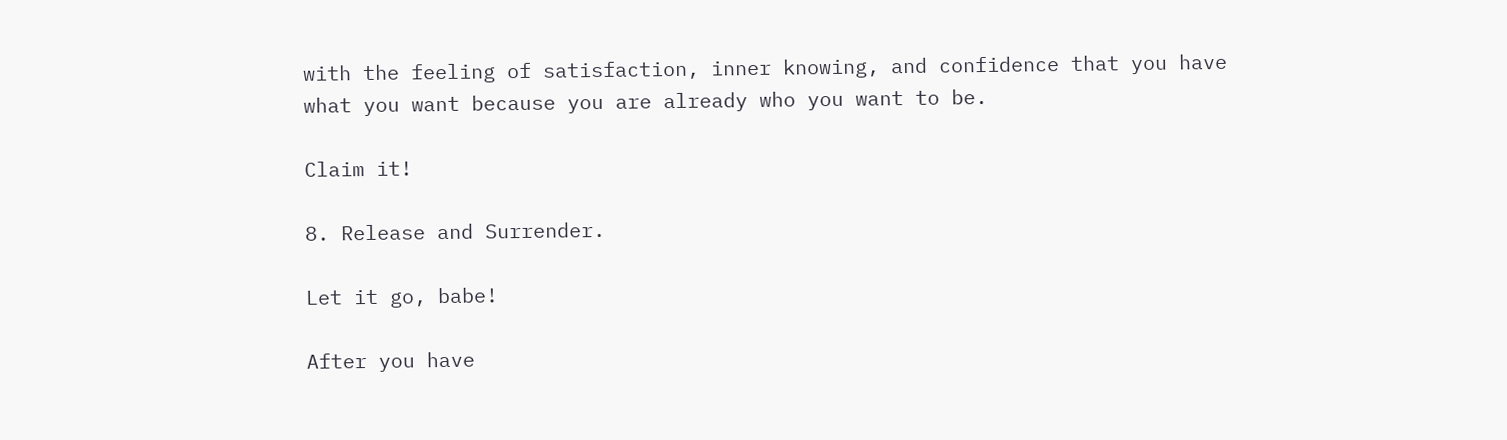with the feeling of satisfaction, inner knowing, and confidence that you have what you want because you are already who you want to be.

Claim it!

8. Release and Surrender.

Let it go, babe!

After you have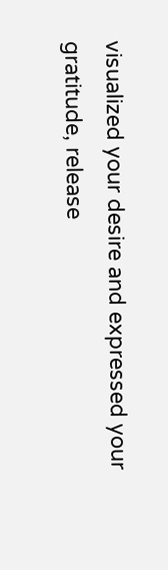visualized your desire and expressed your gratitude, release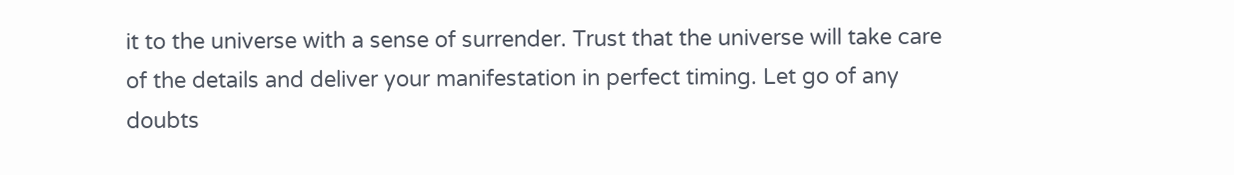it to the universe with a sense of surrender. Trust that the universe will take care of the details and deliver your manifestation in perfect timing. Let go of any doubts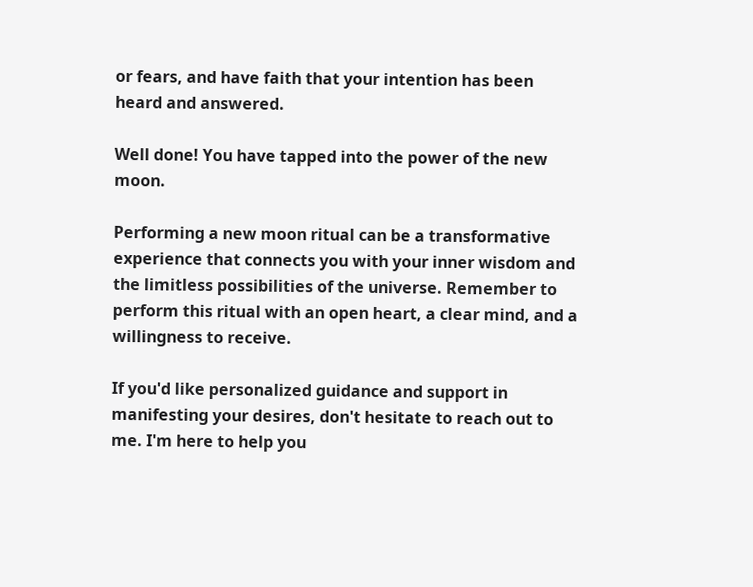or fears, and have faith that your intention has been heard and answered.

Well done! You have tapped into the power of the new moon.

Performing a new moon ritual can be a transformative experience that connects you with your inner wisdom and the limitless possibilities of the universe. Remember to perform this ritual with an open heart, a clear mind, and a willingness to receive.

If you'd like personalized guidance and support in manifesting your desires, don't hesitate to reach out to me. I'm here to help you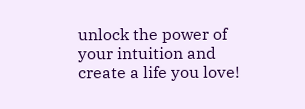unlock the power of your intuition and create a life you love!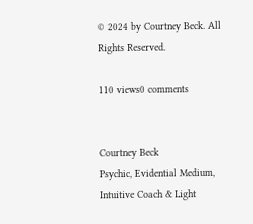© 2024 by Courtney Beck. All Rights Reserved.

110 views0 comments


Courtney Beck
Psychic, Evidential Medium,
Intuitive Coach & Light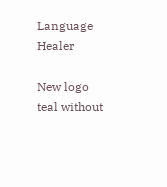Language Healer

New logo teal without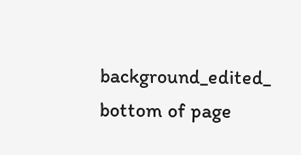background_edited_
bottom of page